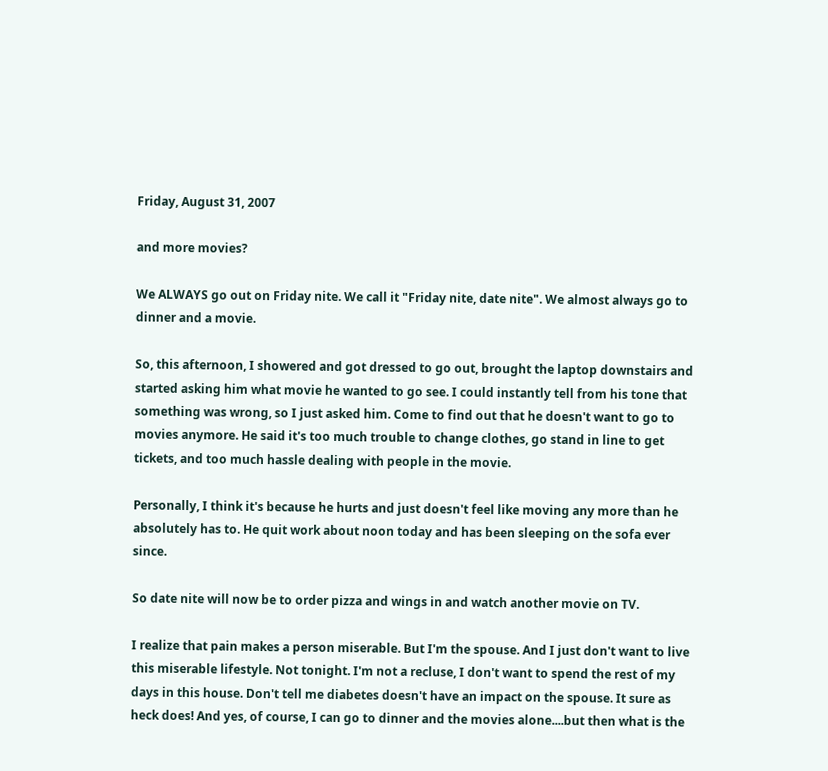Friday, August 31, 2007

and more movies?

We ALWAYS go out on Friday nite. We call it "Friday nite, date nite". We almost always go to dinner and a movie.

So, this afternoon, I showered and got dressed to go out, brought the laptop downstairs and started asking him what movie he wanted to go see. I could instantly tell from his tone that something was wrong, so I just asked him. Come to find out that he doesn't want to go to movies anymore. He said it's too much trouble to change clothes, go stand in line to get tickets, and too much hassle dealing with people in the movie.

Personally, I think it's because he hurts and just doesn't feel like moving any more than he absolutely has to. He quit work about noon today and has been sleeping on the sofa ever since.

So date nite will now be to order pizza and wings in and watch another movie on TV.

I realize that pain makes a person miserable. But I'm the spouse. And I just don't want to live this miserable lifestyle. Not tonight. I'm not a recluse, I don't want to spend the rest of my days in this house. Don't tell me diabetes doesn't have an impact on the spouse. It sure as heck does! And yes, of course, I can go to dinner and the movies alone....but then what is the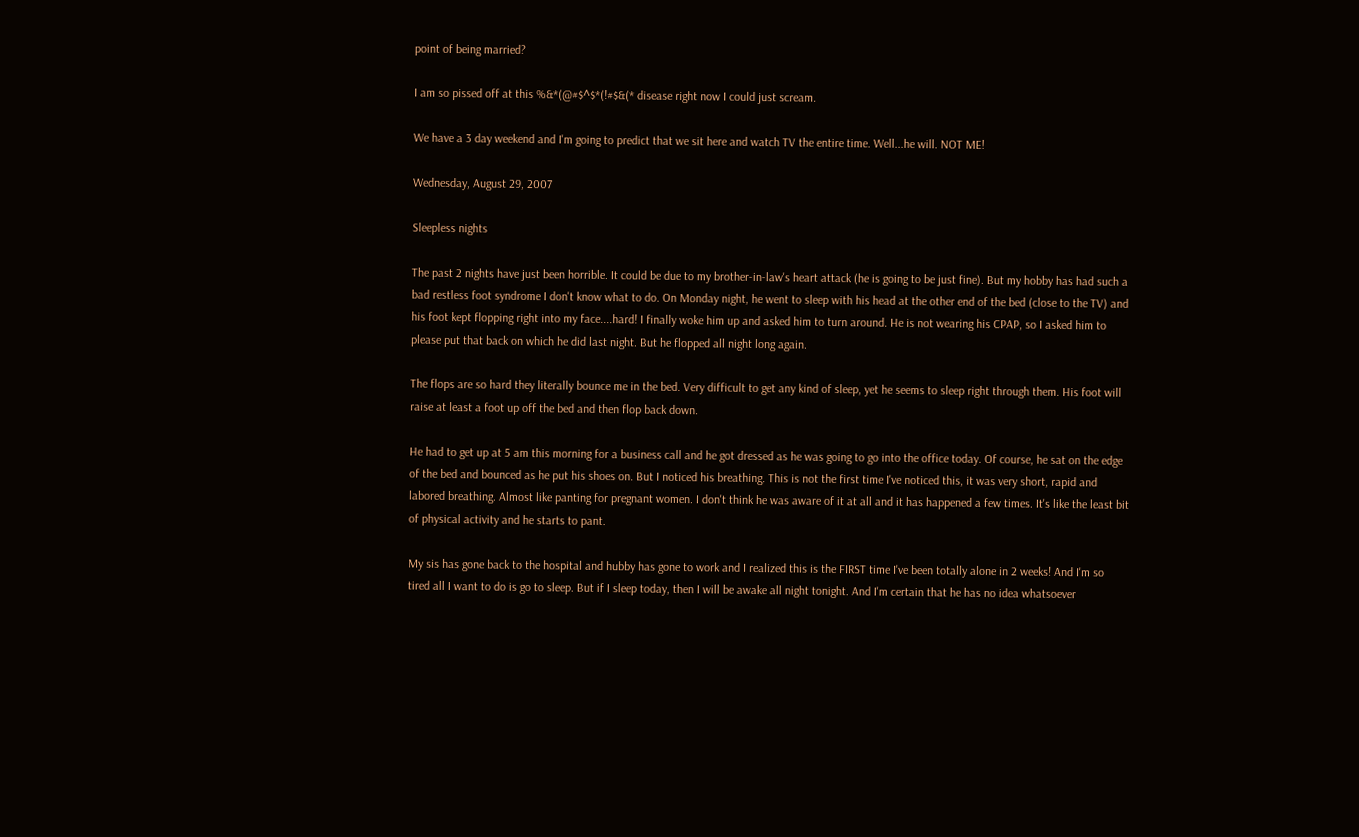point of being married?

I am so pissed off at this %&*(@#$^$*(!#$&(* disease right now I could just scream.

We have a 3 day weekend and I'm going to predict that we sit here and watch TV the entire time. Well...he will. NOT ME!

Wednesday, August 29, 2007

Sleepless nights

The past 2 nights have just been horrible. It could be due to my brother-in-law's heart attack (he is going to be just fine). But my hobby has had such a bad restless foot syndrome I don't know what to do. On Monday night, he went to sleep with his head at the other end of the bed (close to the TV) and his foot kept flopping right into my face....hard! I finally woke him up and asked him to turn around. He is not wearing his CPAP, so I asked him to please put that back on which he did last night. But he flopped all night long again.

The flops are so hard they literally bounce me in the bed. Very difficult to get any kind of sleep, yet he seems to sleep right through them. His foot will raise at least a foot up off the bed and then flop back down.

He had to get up at 5 am this morning for a business call and he got dressed as he was going to go into the office today. Of course, he sat on the edge of the bed and bounced as he put his shoes on. But I noticed his breathing. This is not the first time I've noticed this, it was very short, rapid and labored breathing. Almost like panting for pregnant women. I don't think he was aware of it at all and it has happened a few times. It's like the least bit of physical activity and he starts to pant.

My sis has gone back to the hospital and hubby has gone to work and I realized this is the FIRST time I've been totally alone in 2 weeks! And I'm so tired all I want to do is go to sleep. But if I sleep today, then I will be awake all night tonight. And I'm certain that he has no idea whatsoever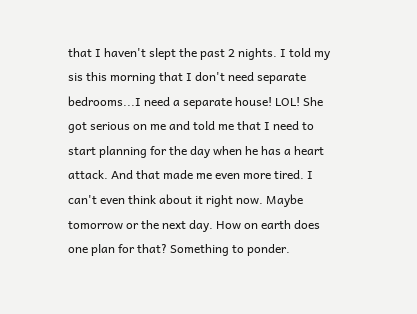that I haven't slept the past 2 nights. I told my sis this morning that I don't need separate bedrooms...I need a separate house! LOL! She got serious on me and told me that I need to start planning for the day when he has a heart attack. And that made me even more tired. I can't even think about it right now. Maybe tomorrow or the next day. How on earth does one plan for that? Something to ponder.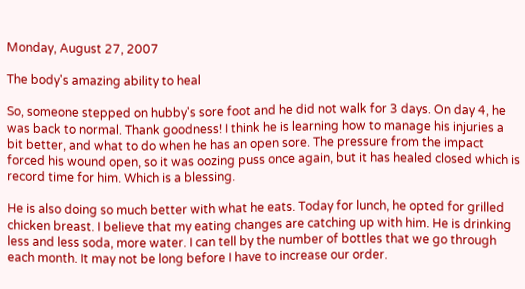Monday, August 27, 2007

The body's amazing ability to heal

So, someone stepped on hubby's sore foot and he did not walk for 3 days. On day 4, he was back to normal. Thank goodness! I think he is learning how to manage his injuries a bit better, and what to do when he has an open sore. The pressure from the impact forced his wound open, so it was oozing puss once again, but it has healed closed which is record time for him. Which is a blessing.

He is also doing so much better with what he eats. Today for lunch, he opted for grilled chicken breast. I believe that my eating changes are catching up with him. He is drinking less and less soda, more water. I can tell by the number of bottles that we go through each month. It may not be long before I have to increase our order.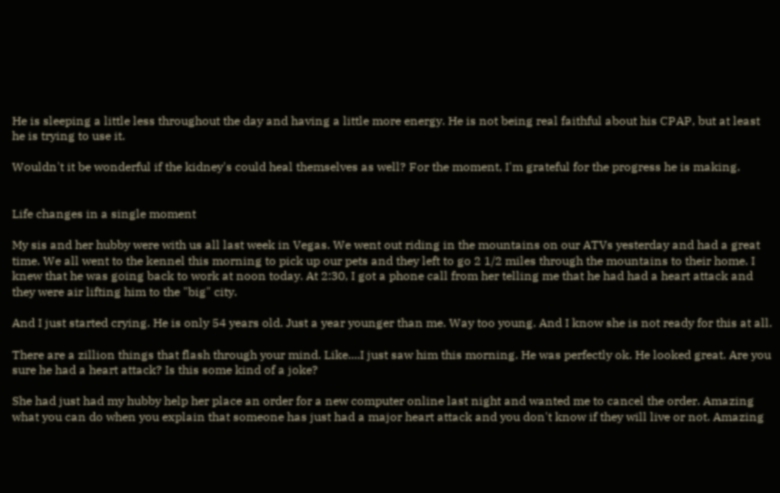He is sleeping a little less throughout the day and having a little more energy. He is not being real faithful about his CPAP, but at least he is trying to use it.

Wouldn't it be wonderful if the kidney's could heal themselves as well? For the moment, I'm grateful for the progress he is making.


Life changes in a single moment

My sis and her hubby were with us all last week in Vegas. We went out riding in the mountains on our ATVs yesterday and had a great time. We all went to the kennel this morning to pick up our pets and they left to go 2 1/2 miles through the mountains to their home. I knew that he was going back to work at noon today. At 2:30, I got a phone call from her telling me that he had had a heart attack and they were air lifting him to the "big" city.

And I just started crying. He is only 54 years old. Just a year younger than me. Way too young. And I know she is not ready for this at all.

There are a zillion things that flash through your mind. Like....I just saw him this morning. He was perfectly ok. He looked great. Are you sure he had a heart attack? Is this some kind of a joke?

She had just had my hubby help her place an order for a new computer online last night and wanted me to cancel the order. Amazing what you can do when you explain that someone has just had a major heart attack and you don't know if they will live or not. Amazing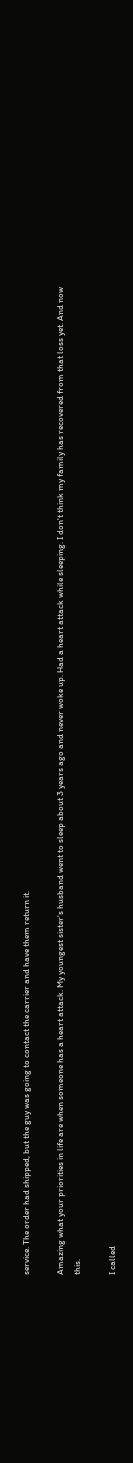service. The order had shipped, but the guy was going to contact the carrier and have them return it.

Amazing what your priorities in life are when someone has a heart attack. My youngest sister's husband went to sleep about 3 years ago and never woke up. Had a heart attack while sleeping. I don't think my family has recovered from that loss yet. And now this.

I called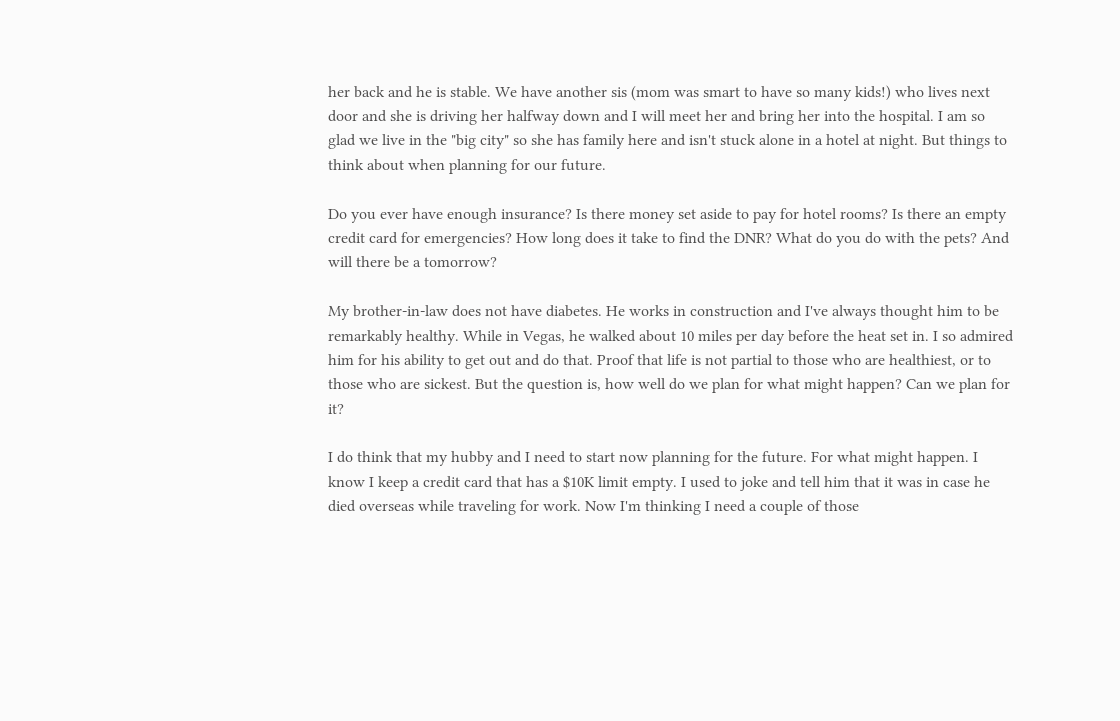her back and he is stable. We have another sis (mom was smart to have so many kids!) who lives next door and she is driving her halfway down and I will meet her and bring her into the hospital. I am so glad we live in the "big city" so she has family here and isn't stuck alone in a hotel at night. But things to think about when planning for our future.

Do you ever have enough insurance? Is there money set aside to pay for hotel rooms? Is there an empty credit card for emergencies? How long does it take to find the DNR? What do you do with the pets? And will there be a tomorrow?

My brother-in-law does not have diabetes. He works in construction and I've always thought him to be remarkably healthy. While in Vegas, he walked about 10 miles per day before the heat set in. I so admired him for his ability to get out and do that. Proof that life is not partial to those who are healthiest, or to those who are sickest. But the question is, how well do we plan for what might happen? Can we plan for it?

I do think that my hubby and I need to start now planning for the future. For what might happen. I know I keep a credit card that has a $10K limit empty. I used to joke and tell him that it was in case he died overseas while traveling for work. Now I'm thinking I need a couple of those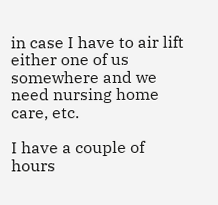in case I have to air lift either one of us somewhere and we need nursing home care, etc.

I have a couple of hours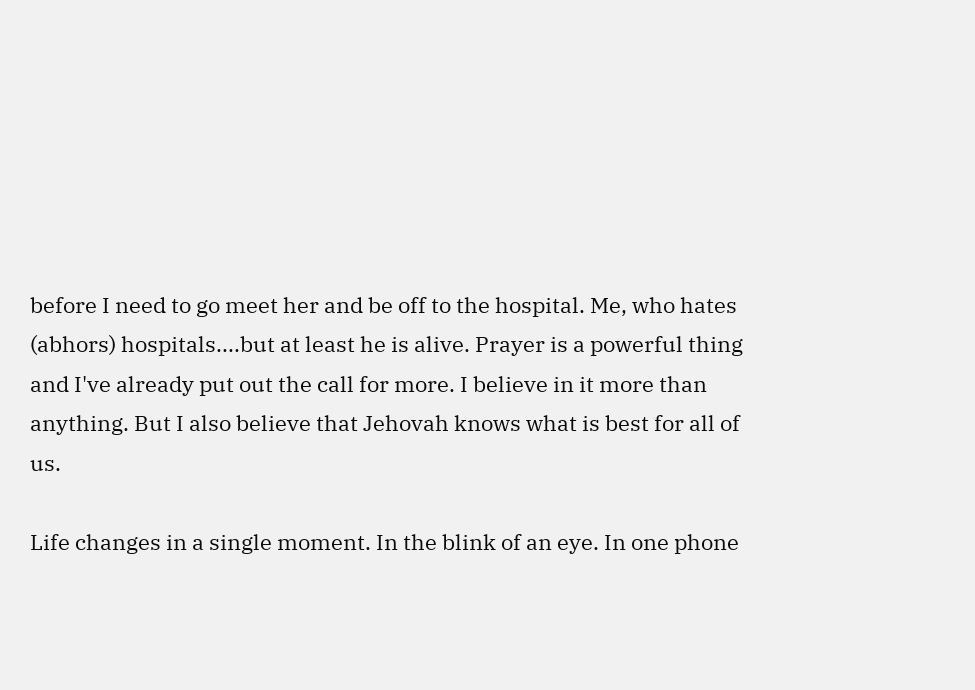before I need to go meet her and be off to the hospital. Me, who hates (abhors) hospitals....but at least he is alive. Prayer is a powerful thing and I've already put out the call for more. I believe in it more than anything. But I also believe that Jehovah knows what is best for all of us.

Life changes in a single moment. In the blink of an eye. In one phone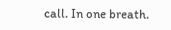call. In one breath.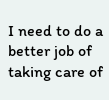I need to do a better job of taking care of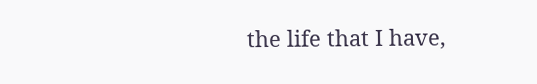the life that I have,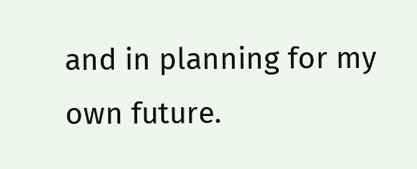and in planning for my own future.